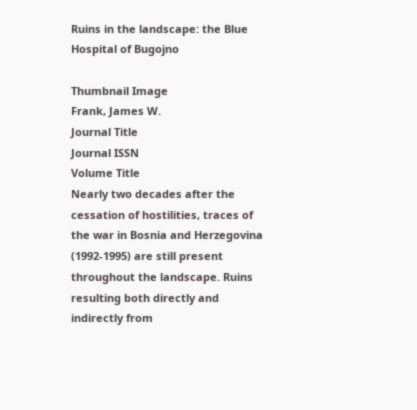Ruins in the landscape: the Blue Hospital of Bugojno

Thumbnail Image
Frank, James W.
Journal Title
Journal ISSN
Volume Title
Nearly two decades after the cessation of hostilities, traces of the war in Bosnia and Herzegovina (1992-1995) are still present throughout the landscape. Ruins resulting both directly and indirectly from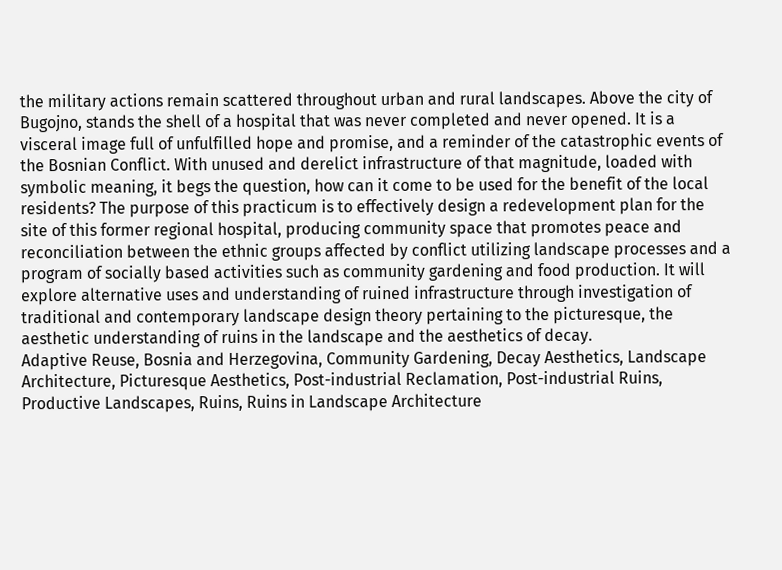the military actions remain scattered throughout urban and rural landscapes. Above the city of Bugojno, stands the shell of a hospital that was never completed and never opened. It is a visceral image full of unfulfilled hope and promise, and a reminder of the catastrophic events of the Bosnian Conflict. With unused and derelict infrastructure of that magnitude, loaded with symbolic meaning, it begs the question, how can it come to be used for the benefit of the local residents? The purpose of this practicum is to effectively design a redevelopment plan for the site of this former regional hospital, producing community space that promotes peace and reconciliation between the ethnic groups affected by conflict utilizing landscape processes and a program of socially based activities such as community gardening and food production. It will explore alternative uses and understanding of ruined infrastructure through investigation of traditional and contemporary landscape design theory pertaining to the picturesque, the aesthetic understanding of ruins in the landscape and the aesthetics of decay.
Adaptive Reuse, Bosnia and Herzegovina, Community Gardening, Decay Aesthetics, Landscape Architecture, Picturesque Aesthetics, Post-industrial Reclamation, Post-industrial Ruins, Productive Landscapes, Ruins, Ruins in Landscape Architecture